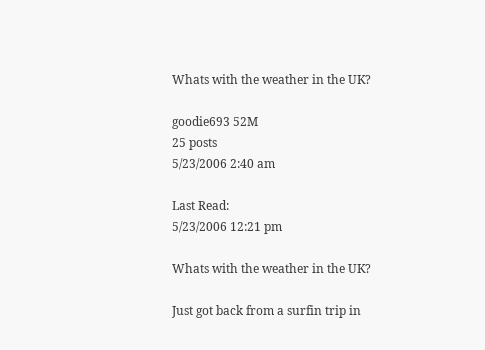Whats with the weather in the UK?

goodie693 52M
25 posts
5/23/2006 2:40 am

Last Read:
5/23/2006 12:21 pm

Whats with the weather in the UK?

Just got back from a surfin trip in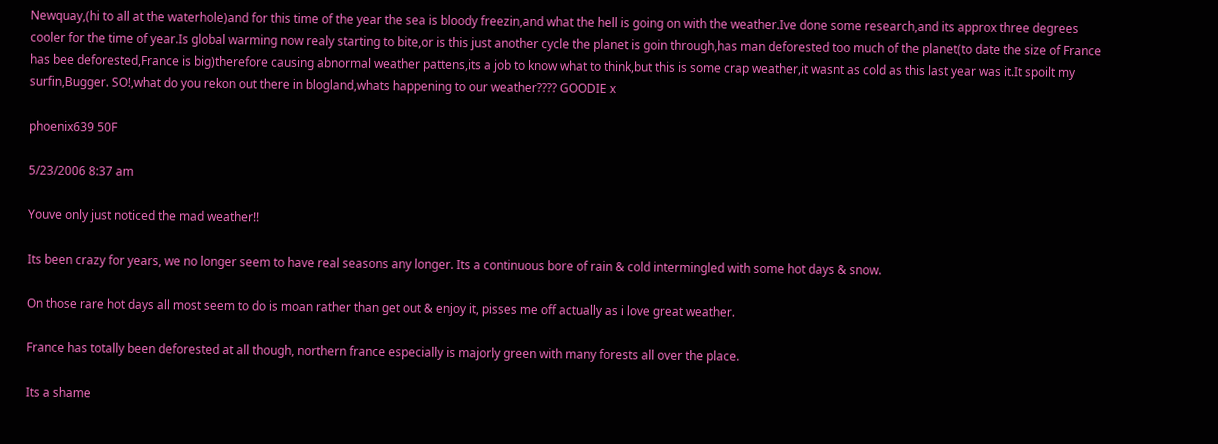Newquay,(hi to all at the waterhole)and for this time of the year the sea is bloody freezin,and what the hell is going on with the weather.Ive done some research,and its approx three degrees cooler for the time of year.Is global warming now realy starting to bite,or is this just another cycle the planet is goin through,has man deforested too much of the planet(to date the size of France has bee deforested,France is big)therefore causing abnormal weather pattens,its a job to know what to think,but this is some crap weather,it wasnt as cold as this last year was it.It spoilt my surfin,Bugger. SO!,what do you rekon out there in blogland,whats happening to our weather???? GOODIE x

phoenix639 50F

5/23/2006 8:37 am

Youve only just noticed the mad weather!!

Its been crazy for years, we no longer seem to have real seasons any longer. Its a continuous bore of rain & cold intermingled with some hot days & snow.

On those rare hot days all most seem to do is moan rather than get out & enjoy it, pisses me off actually as i love great weather.

France has totally been deforested at all though, northern france especially is majorly green with many forests all over the place.

Its a shame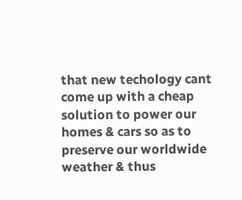that new techology cant come up with a cheap solution to power our homes & cars so as to preserve our worldwide weather & thus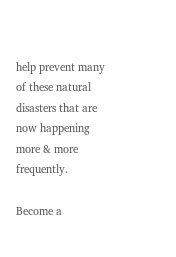help prevent many of these natural disasters that are now happening more & more frequently.

Become a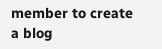member to create a blog